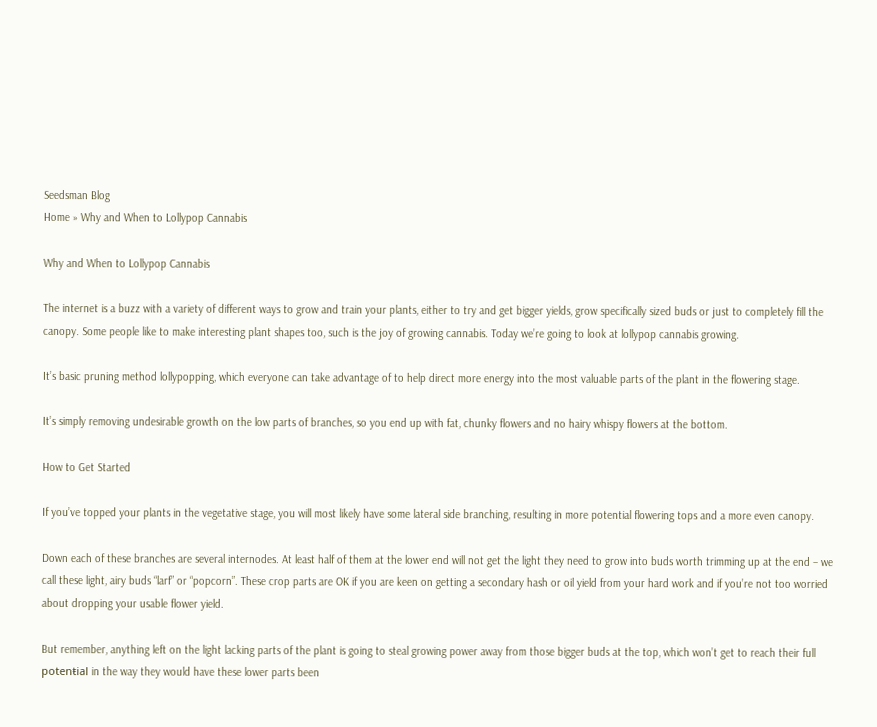Seedsman Blog
Home » Why and When to Lollypop Cannabis

Why and When to Lollypop Cannabis

The internet is a buzz with a variety of different ways to grow and train your plants, either to try and get bigger yields, grow specifically sized buds or just to completely fill the canopy. Some people like to make interesting plant shapes too, such is the joy of growing cannabis. Today we’re going to look at lollypop cannabis growing.

It’s basic pruning method lollypopping, which everyone can take advantage of to help direct more energy into the most valuable parts of the plant in the flowering stage.

It’s simply removing undesirable growth on the low parts of branches, so you end up with fat, chunky flowers and no hairy whispy flowers at the bottom.

How to Get Started

If you’ve topped your plants in the vegetative stage, you will most likely have some lateral side branching, resulting in more potential flowering tops and a more even canopy.

Down each of these branches are several internodes. At least half of them at the lower end will not get the light they need to grow into buds worth trimming up at the end – we call these light, airy buds “larf” or “popcorn”. These crop parts are OK if you are keen on getting a secondary hash or oil yield from your hard work and if you’re not too worried about dropping your usable flower yield.

But remember, anything left on the light lacking parts of the plant is going to steal growing power away from those bigger buds at the top, which won’t get to reach their full potenŧial in the way they would have these lower parts been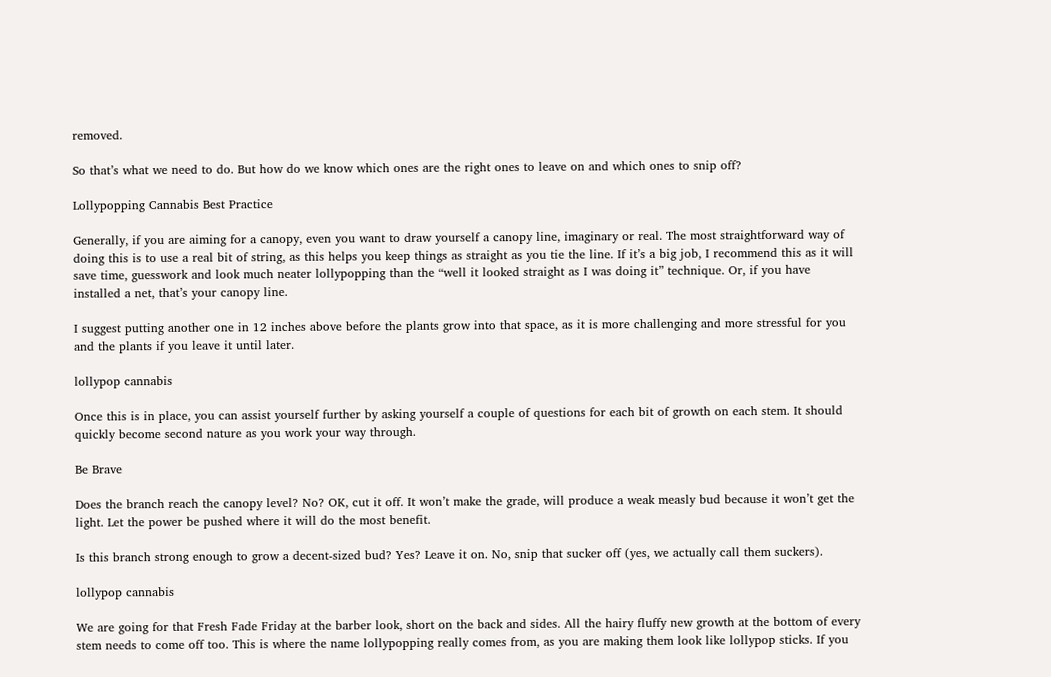removed.

So that’s what we need to do. But how do we know which ones are the right ones to leave on and which ones to snip off?

Lollypopping Cannabis Best Practice

Generally, if you are aiming for a canopy, even you want to draw yourself a canopy line, imaginary or real. The most straightforward way of doing this is to use a real bit of string, as this helps you keep things as straight as you tie the line. If it’s a big job, I recommend this as it will save time, guesswork and look much neater lollypopping than the “well it looked straight as I was doing it” technique. Or, if you have installed a net, that’s your canopy line.

I suggest putting another one in 12 inches above before the plants grow into that space, as it is more challenging and more stressful for you and the plants if you leave it until later.

lollypop cannabis

Once this is in place, you can assist yourself further by asking yourself a couple of questions for each bit of growth on each stem. It should quickly become second nature as you work your way through.

Be Brave

Does the branch reach the canopy level? No? OK, cut it off. It won’t make the grade, will produce a weak measly bud because it won’t get the light. Let the power be pushed where it will do the most benefit.

Is this branch strong enough to grow a decent-sized bud? Yes? Leave it on. No, snip that sucker off (yes, we actually call them suckers).

lollypop cannabis

We are going for that Fresh Fade Friday at the barber look, short on the back and sides. All the hairy fluffy new growth at the bottom of every stem needs to come off too. This is where the name lollypopping really comes from, as you are making them look like lollypop sticks. If you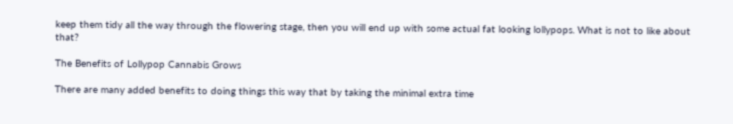keep them tidy all the way through the flowering stage, then you will end up with some actual fat looking lollypops. What is not to like about that?

The Benefits of Lollypop Cannabis Grows

There are many added benefits to doing things this way that by taking the minimal extra time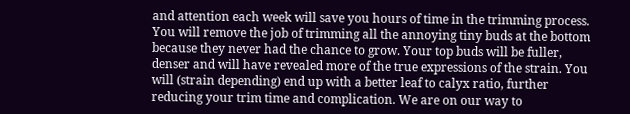and attention each week will save you hours of time in the trimming process. You will remove the job of trimming all the annoying tiny buds at the bottom because they never had the chance to grow. Your top buds will be fuller, denser and will have revealed more of the true expressions of the strain. You will (strain depending) end up with a better leaf to calyx ratio, further reducing your trim time and complication. We are on our way to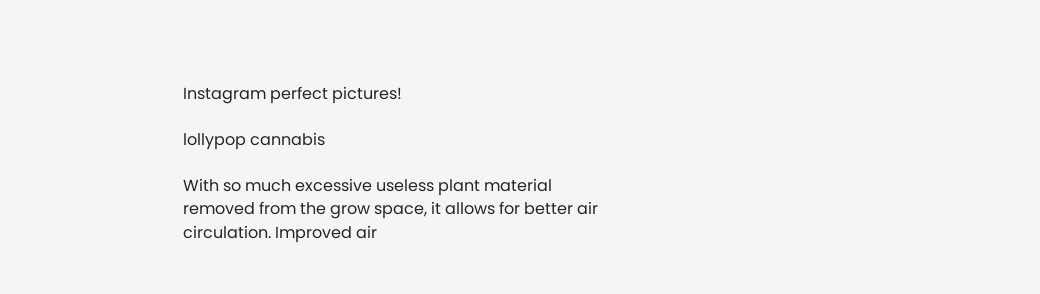Instagram perfect pictures!

lollypop cannabis

With so much excessive useless plant material removed from the grow space, it allows for better air circulation. Improved air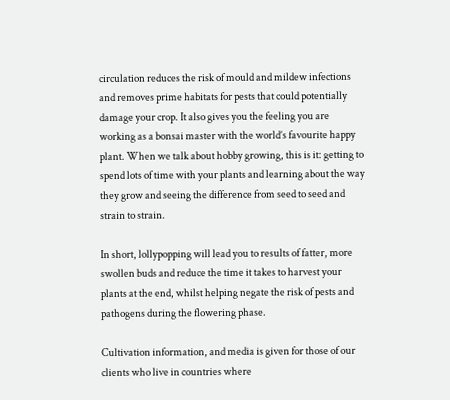circulation reduces the risk of mould and mildew infections and removes prime habitats for pests that could potentially damage your crop. It also gives you the feeling you are working as a bonsai master with the world’s favourite happy plant. When we talk about hobby growing, this is it: getting to spend lots of time with your plants and learning about the way they grow and seeing the difference from seed to seed and strain to strain.

In short, lollypopping will lead you to results of fatter, more swollen buds and reduce the time it takes to harvest your plants at the end, whilst helping negate the risk of pests and pathogens during the flowering phase.

Cultivation information, and media is given for those of our clients who live in countries where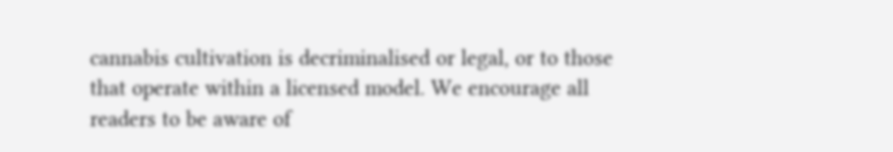cannabis cultivation is decriminalised or legal, or to those that operate within a licensed model. We encourage all readers to be aware of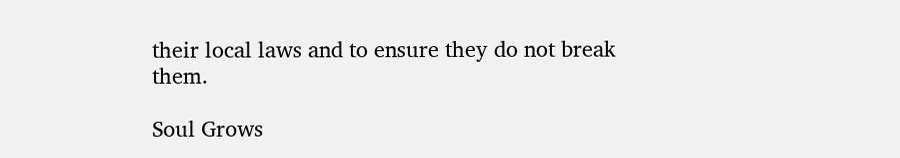their local laws and to ensure they do not break them.

Soul Grows